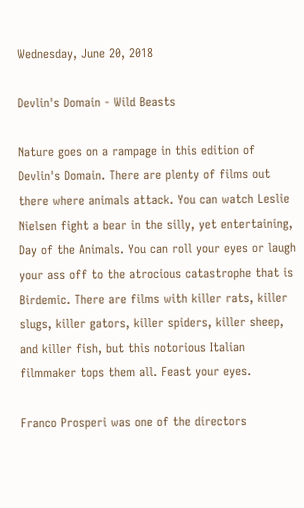Wednesday, June 20, 2018

Devlin's Domain - Wild Beasts

Nature goes on a rampage in this edition of Devlin's Domain. There are plenty of films out there where animals attack. You can watch Leslie Nielsen fight a bear in the silly, yet entertaining, Day of the Animals. You can roll your eyes or laugh your ass off to the atrocious catastrophe that is Birdemic. There are films with killer rats, killer slugs, killer gators, killer spiders, killer sheep, and killer fish, but this notorious Italian filmmaker tops them all. Feast your eyes.

Franco Prosperi was one of the directors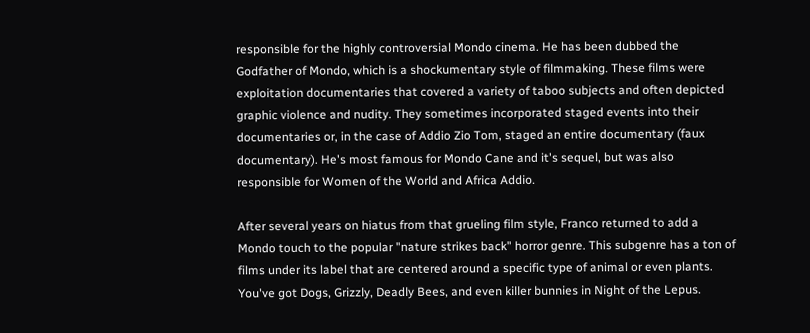responsible for the highly controversial Mondo cinema. He has been dubbed the Godfather of Mondo, which is a shockumentary style of filmmaking. These films were exploitation documentaries that covered a variety of taboo subjects and often depicted graphic violence and nudity. They sometimes incorporated staged events into their documentaries or, in the case of Addio Zio Tom, staged an entire documentary (faux documentary). He's most famous for Mondo Cane and it's sequel, but was also responsible for Women of the World and Africa Addio.

After several years on hiatus from that grueling film style, Franco returned to add a Mondo touch to the popular "nature strikes back" horror genre. This subgenre has a ton of films under its label that are centered around a specific type of animal or even plants. You've got Dogs, Grizzly, Deadly Bees, and even killer bunnies in Night of the Lepus.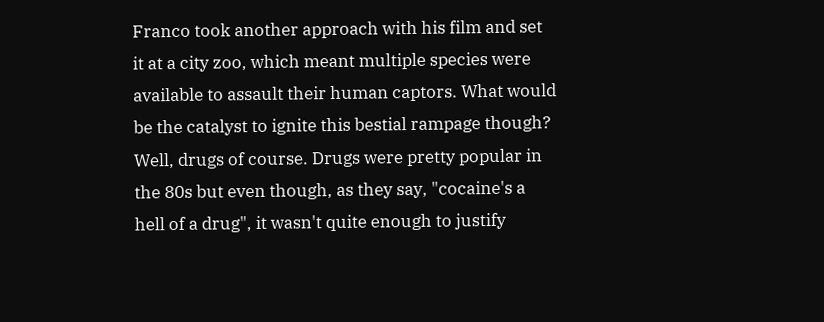Franco took another approach with his film and set it at a city zoo, which meant multiple species were available to assault their human captors. What would be the catalyst to ignite this bestial rampage though? Well, drugs of course. Drugs were pretty popular in the 80s but even though, as they say, "cocaine's a hell of a drug", it wasn't quite enough to justify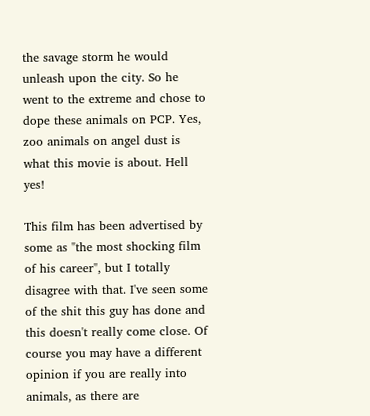the savage storm he would unleash upon the city. So he went to the extreme and chose to dope these animals on PCP. Yes, zoo animals on angel dust is what this movie is about. Hell yes!

This film has been advertised by some as "the most shocking film of his career", but I totally disagree with that. I've seen some of the shit this guy has done and this doesn't really come close. Of course you may have a different opinion if you are really into animals, as there are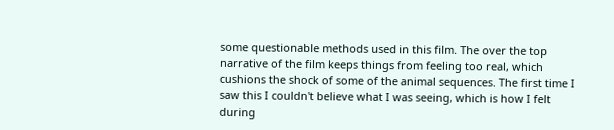some questionable methods used in this film. The over the top narrative of the film keeps things from feeling too real, which cushions the shock of some of the animal sequences. The first time I saw this I couldn't believe what I was seeing, which is how I felt during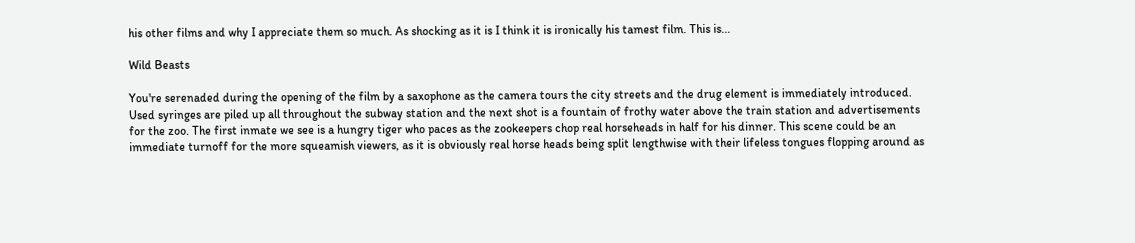his other films and why I appreciate them so much. As shocking as it is I think it is ironically his tamest film. This is...

Wild Beasts

You're serenaded during the opening of the film by a saxophone as the camera tours the city streets and the drug element is immediately introduced. Used syringes are piled up all throughout the subway station and the next shot is a fountain of frothy water above the train station and advertisements for the zoo. The first inmate we see is a hungry tiger who paces as the zookeepers chop real horseheads in half for his dinner. This scene could be an immediate turnoff for the more squeamish viewers, as it is obviously real horse heads being split lengthwise with their lifeless tongues flopping around as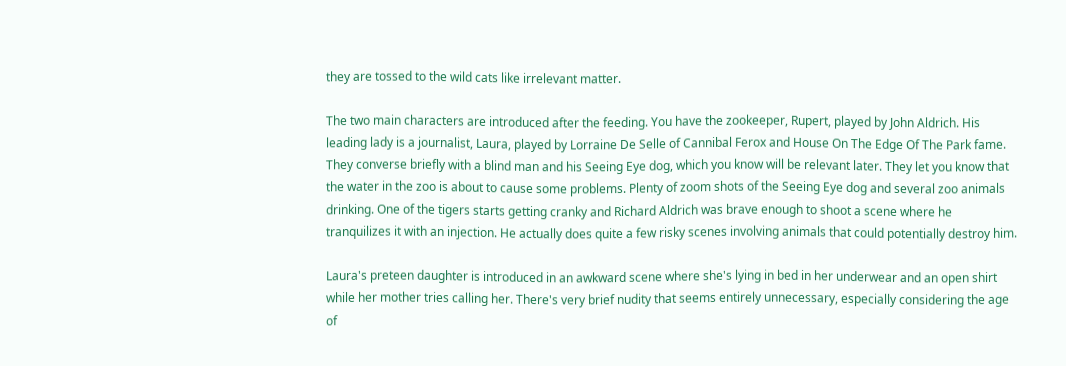they are tossed to the wild cats like irrelevant matter.

The two main characters are introduced after the feeding. You have the zookeeper, Rupert, played by John Aldrich. His leading lady is a journalist, Laura, played by Lorraine De Selle of Cannibal Ferox and House On The Edge Of The Park fame. They converse briefly with a blind man and his Seeing Eye dog, which you know will be relevant later. They let you know that the water in the zoo is about to cause some problems. Plenty of zoom shots of the Seeing Eye dog and several zoo animals drinking. One of the tigers starts getting cranky and Richard Aldrich was brave enough to shoot a scene where he tranquilizes it with an injection. He actually does quite a few risky scenes involving animals that could potentially destroy him.

Laura's preteen daughter is introduced in an awkward scene where she's lying in bed in her underwear and an open shirt while her mother tries calling her. There's very brief nudity that seems entirely unnecessary, especially considering the age of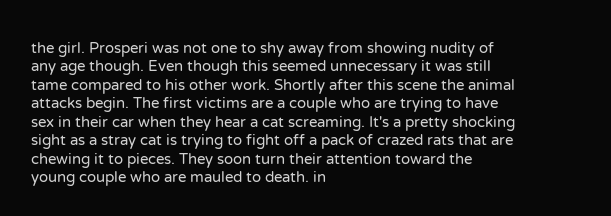the girl. Prosperi was not one to shy away from showing nudity of any age though. Even though this seemed unnecessary it was still tame compared to his other work. Shortly after this scene the animal attacks begin. The first victims are a couple who are trying to have sex in their car when they hear a cat screaming. It's a pretty shocking sight as a stray cat is trying to fight off a pack of crazed rats that are chewing it to pieces. They soon turn their attention toward the young couple who are mauled to death. in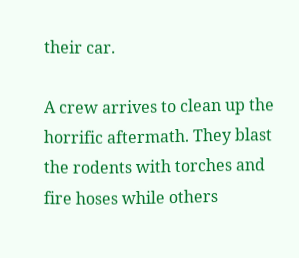their car.

A crew arrives to clean up the horrific aftermath. They blast the rodents with torches and fire hoses while others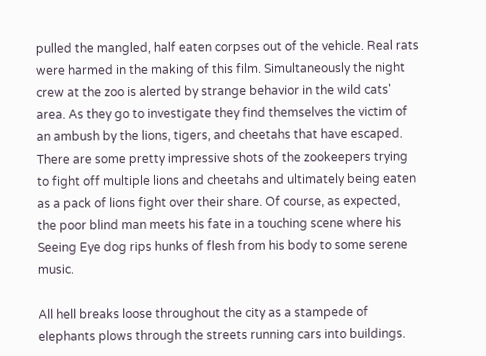pulled the mangled, half eaten corpses out of the vehicle. Real rats were harmed in the making of this film. Simultaneously the night crew at the zoo is alerted by strange behavior in the wild cats' area. As they go to investigate they find themselves the victim of an ambush by the lions, tigers, and cheetahs that have escaped. There are some pretty impressive shots of the zookeepers trying to fight off multiple lions and cheetahs and ultimately being eaten as a pack of lions fight over their share. Of course, as expected, the poor blind man meets his fate in a touching scene where his Seeing Eye dog rips hunks of flesh from his body to some serene music.

All hell breaks loose throughout the city as a stampede of elephants plows through the streets running cars into buildings.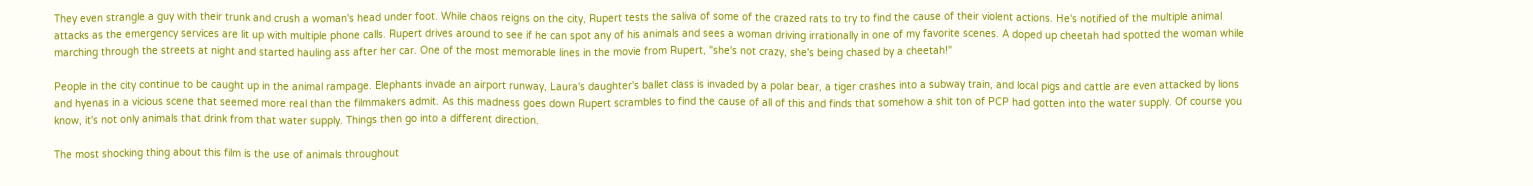They even strangle a guy with their trunk and crush a woman's head under foot. While chaos reigns on the city, Rupert tests the saliva of some of the crazed rats to try to find the cause of their violent actions. He's notified of the multiple animal attacks as the emergency services are lit up with multiple phone calls. Rupert drives around to see if he can spot any of his animals and sees a woman driving irrationally in one of my favorite scenes. A doped up cheetah had spotted the woman while marching through the streets at night and started hauling ass after her car. One of the most memorable lines in the movie from Rupert, "she's not crazy, she's being chased by a cheetah!"

People in the city continue to be caught up in the animal rampage. Elephants invade an airport runway, Laura's daughter's ballet class is invaded by a polar bear, a tiger crashes into a subway train, and local pigs and cattle are even attacked by lions and hyenas in a vicious scene that seemed more real than the filmmakers admit. As this madness goes down Rupert scrambles to find the cause of all of this and finds that somehow a shit ton of PCP had gotten into the water supply. Of course you know, it's not only animals that drink from that water supply. Things then go into a different direction.

The most shocking thing about this film is the use of animals throughout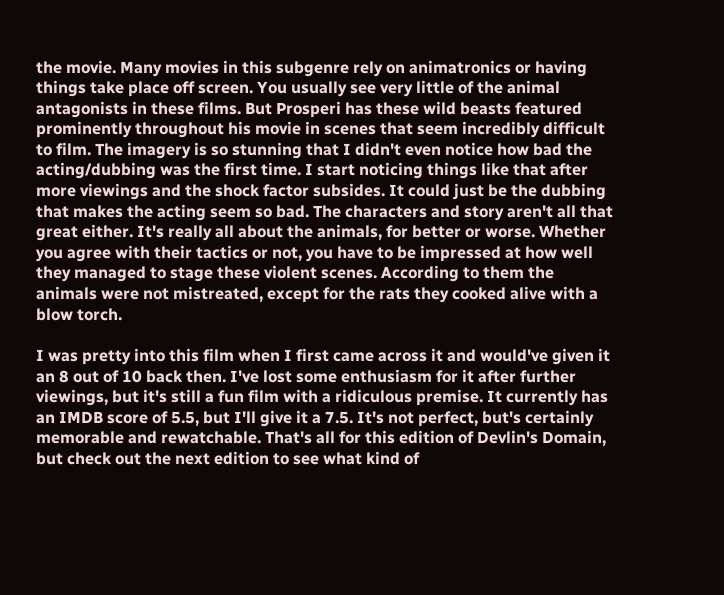the movie. Many movies in this subgenre rely on animatronics or having things take place off screen. You usually see very little of the animal antagonists in these films. But Prosperi has these wild beasts featured prominently throughout his movie in scenes that seem incredibly difficult to film. The imagery is so stunning that I didn't even notice how bad the acting/dubbing was the first time. I start noticing things like that after more viewings and the shock factor subsides. It could just be the dubbing that makes the acting seem so bad. The characters and story aren't all that great either. It's really all about the animals, for better or worse. Whether you agree with their tactics or not, you have to be impressed at how well they managed to stage these violent scenes. According to them the animals were not mistreated, except for the rats they cooked alive with a blow torch.

I was pretty into this film when I first came across it and would've given it an 8 out of 10 back then. I've lost some enthusiasm for it after further viewings, but it's still a fun film with a ridiculous premise. It currently has an IMDB score of 5.5, but I'll give it a 7.5. It's not perfect, but's certainly memorable and rewatchable. That's all for this edition of Devlin's Domain, but check out the next edition to see what kind of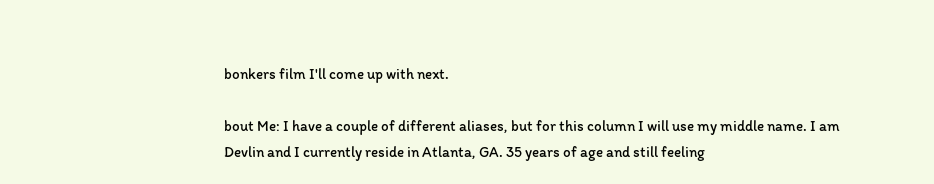bonkers film I'll come up with next.

bout Me: I have a couple of different aliases, but for this column I will use my middle name. I am Devlin and I currently reside in Atlanta, GA. 35 years of age and still feeling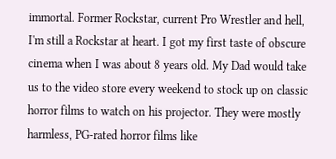immortal. Former Rockstar, current Pro Wrestler and hell, I'm still a Rockstar at heart. I got my first taste of obscure cinema when I was about 8 years old. My Dad would take us to the video store every weekend to stock up on classic horror films to watch on his projector. They were mostly harmless, PG-rated horror films like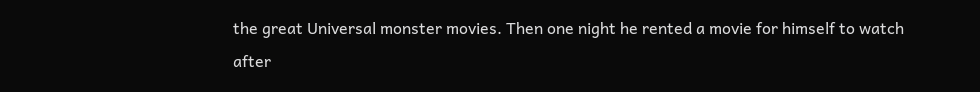the great Universal monster movies. Then one night he rented a movie for himself to watch after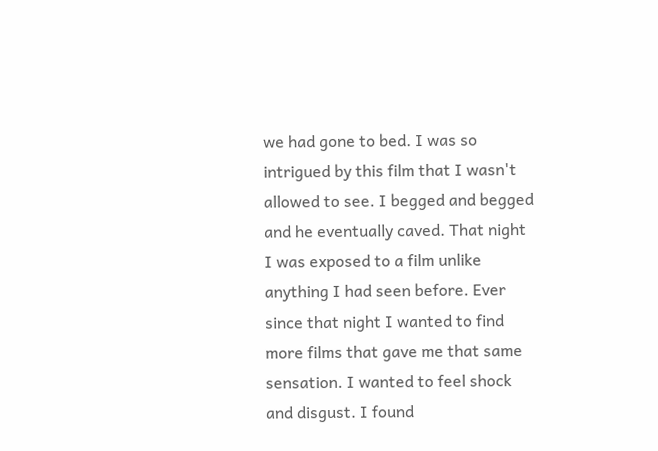we had gone to bed. I was so intrigued by this film that I wasn't allowed to see. I begged and begged and he eventually caved. That night I was exposed to a film unlike anything I had seen before. Ever since that night I wanted to find more films that gave me that same sensation. I wanted to feel shock and disgust. I found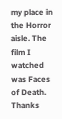my place in the Horror aisle. The film I watched was Faces of Death. Thanks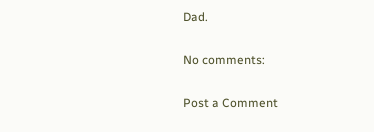Dad.

No comments:

Post a Comment